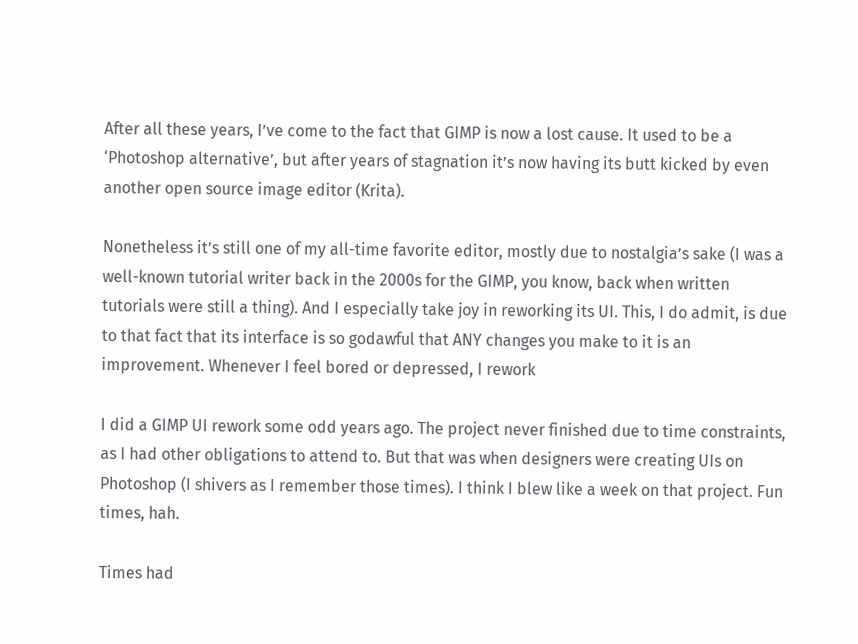After all these years, I’ve come to the fact that GIMP is now a lost cause. It used to be a ‘Photoshop alternative’, but after years of stagnation it’s now having its butt kicked by even another open source image editor (Krita).

Nonetheless it’s still one of my all-time favorite editor, mostly due to nostalgia’s sake (I was a well-known tutorial writer back in the 2000s for the GIMP, you know, back when written tutorials were still a thing). And I especially take joy in reworking its UI. This, I do admit, is due to that fact that its interface is so godawful that ANY changes you make to it is an improvement. Whenever I feel bored or depressed, I rework

I did a GIMP UI rework some odd years ago. The project never finished due to time constraints, as I had other obligations to attend to. But that was when designers were creating UIs on Photoshop (I shivers as I remember those times). I think I blew like a week on that project. Fun times, hah.

Times had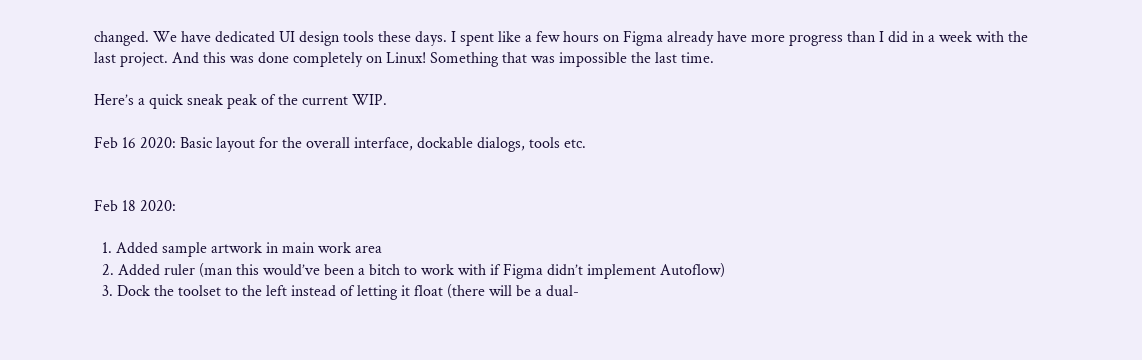changed. We have dedicated UI design tools these days. I spent like a few hours on Figma already have more progress than I did in a week with the last project. And this was done completely on Linux! Something that was impossible the last time.

Here’s a quick sneak peak of the current WIP.

Feb 16 2020: Basic layout for the overall interface, dockable dialogs, tools etc.


Feb 18 2020:

  1. Added sample artwork in main work area
  2. Added ruler (man this would’ve been a bitch to work with if Figma didn’t implement Autoflow)
  3. Dock the toolset to the left instead of letting it float (there will be a dual-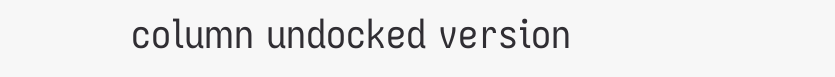column undocked version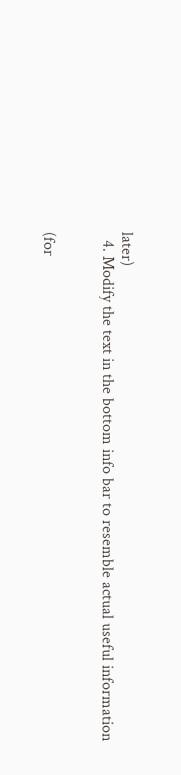later)
  4. Modify the text in the bottom info bar to resemble actual useful information


(for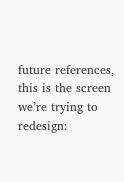future references, this is the screen we’re trying to redesign: